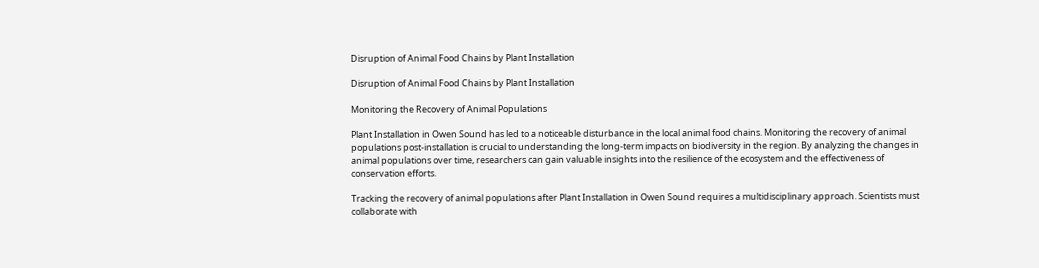Disruption of Animal Food Chains by Plant Installation

Disruption of Animal Food Chains by Plant Installation

Monitoring the Recovery of Animal Populations

Plant Installation in Owen Sound has led to a noticeable disturbance in the local animal food chains. Monitoring the recovery of animal populations post-installation is crucial to understanding the long-term impacts on biodiversity in the region. By analyzing the changes in animal populations over time, researchers can gain valuable insights into the resilience of the ecosystem and the effectiveness of conservation efforts.

Tracking the recovery of animal populations after Plant Installation in Owen Sound requires a multidisciplinary approach. Scientists must collaborate with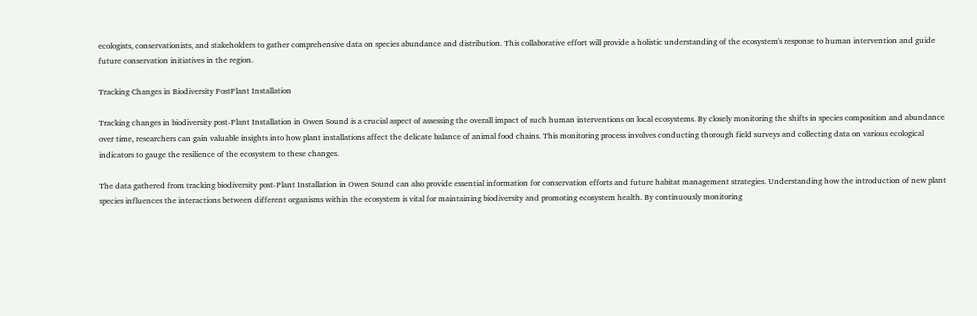ecologists, conservationists, and stakeholders to gather comprehensive data on species abundance and distribution. This collaborative effort will provide a holistic understanding of the ecosystem's response to human intervention and guide future conservation initiatives in the region.

Tracking Changes in Biodiversity PostPlant Installation

Tracking changes in biodiversity post-Plant Installation in Owen Sound is a crucial aspect of assessing the overall impact of such human interventions on local ecosystems. By closely monitoring the shifts in species composition and abundance over time, researchers can gain valuable insights into how plant installations affect the delicate balance of animal food chains. This monitoring process involves conducting thorough field surveys and collecting data on various ecological indicators to gauge the resilience of the ecosystem to these changes.

The data gathered from tracking biodiversity post-Plant Installation in Owen Sound can also provide essential information for conservation efforts and future habitat management strategies. Understanding how the introduction of new plant species influences the interactions between different organisms within the ecosystem is vital for maintaining biodiversity and promoting ecosystem health. By continuously monitoring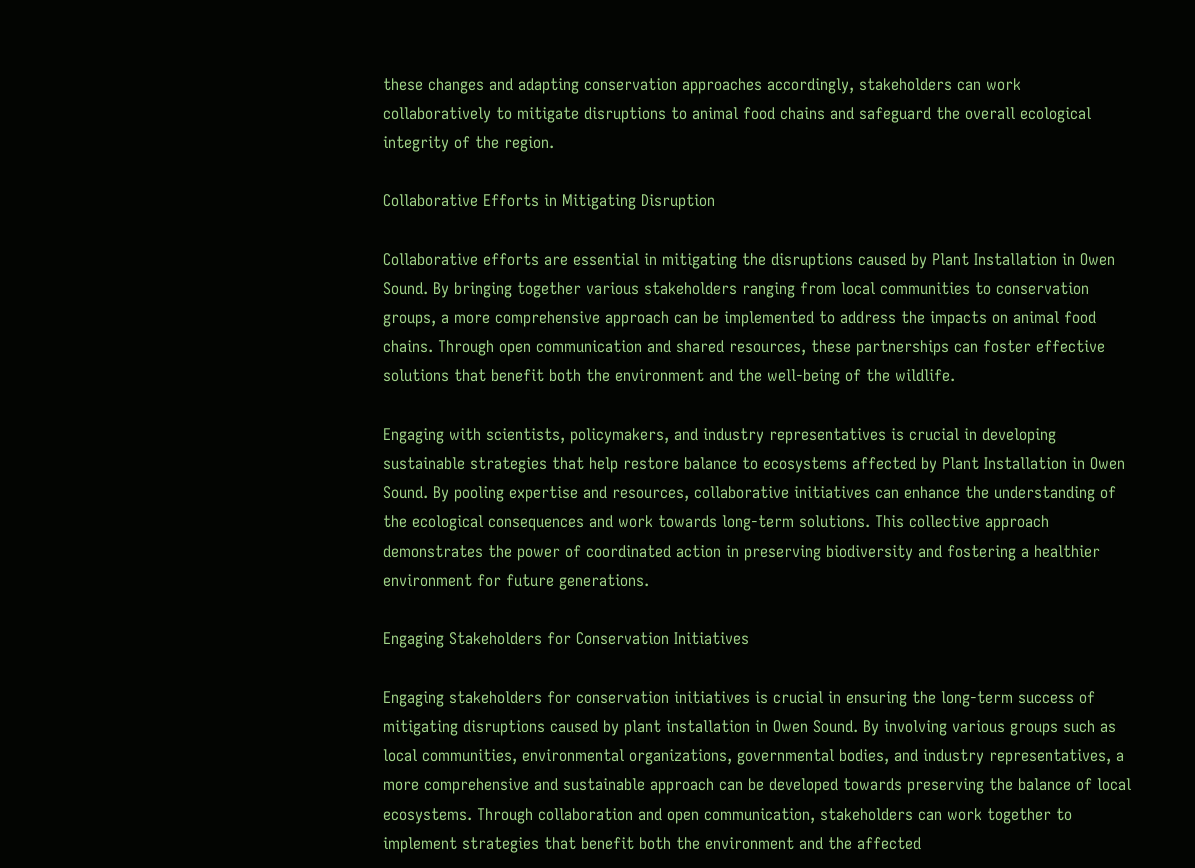these changes and adapting conservation approaches accordingly, stakeholders can work collaboratively to mitigate disruptions to animal food chains and safeguard the overall ecological integrity of the region.

Collaborative Efforts in Mitigating Disruption

Collaborative efforts are essential in mitigating the disruptions caused by Plant Installation in Owen Sound. By bringing together various stakeholders ranging from local communities to conservation groups, a more comprehensive approach can be implemented to address the impacts on animal food chains. Through open communication and shared resources, these partnerships can foster effective solutions that benefit both the environment and the well-being of the wildlife.

Engaging with scientists, policymakers, and industry representatives is crucial in developing sustainable strategies that help restore balance to ecosystems affected by Plant Installation in Owen Sound. By pooling expertise and resources, collaborative initiatives can enhance the understanding of the ecological consequences and work towards long-term solutions. This collective approach demonstrates the power of coordinated action in preserving biodiversity and fostering a healthier environment for future generations.

Engaging Stakeholders for Conservation Initiatives

Engaging stakeholders for conservation initiatives is crucial in ensuring the long-term success of mitigating disruptions caused by plant installation in Owen Sound. By involving various groups such as local communities, environmental organizations, governmental bodies, and industry representatives, a more comprehensive and sustainable approach can be developed towards preserving the balance of local ecosystems. Through collaboration and open communication, stakeholders can work together to implement strategies that benefit both the environment and the affected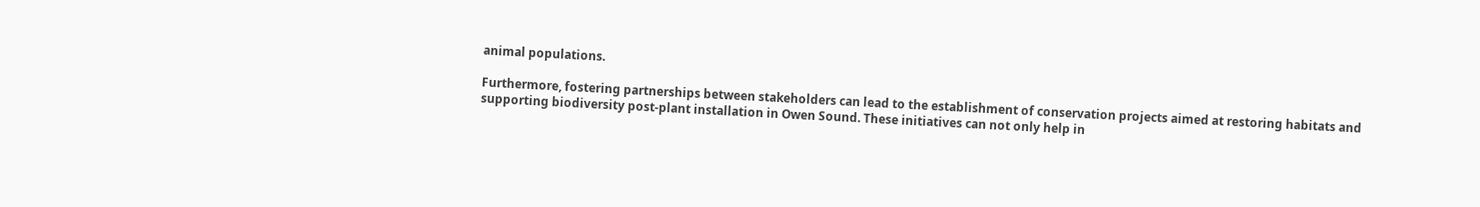animal populations.

Furthermore, fostering partnerships between stakeholders can lead to the establishment of conservation projects aimed at restoring habitats and supporting biodiversity post-plant installation in Owen Sound. These initiatives can not only help in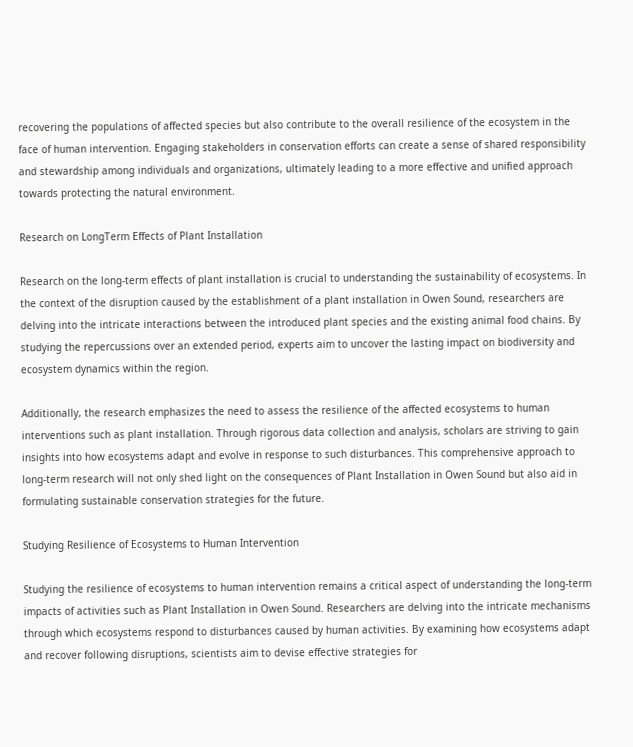recovering the populations of affected species but also contribute to the overall resilience of the ecosystem in the face of human intervention. Engaging stakeholders in conservation efforts can create a sense of shared responsibility and stewardship among individuals and organizations, ultimately leading to a more effective and unified approach towards protecting the natural environment.

Research on LongTerm Effects of Plant Installation

Research on the long-term effects of plant installation is crucial to understanding the sustainability of ecosystems. In the context of the disruption caused by the establishment of a plant installation in Owen Sound, researchers are delving into the intricate interactions between the introduced plant species and the existing animal food chains. By studying the repercussions over an extended period, experts aim to uncover the lasting impact on biodiversity and ecosystem dynamics within the region.

Additionally, the research emphasizes the need to assess the resilience of the affected ecosystems to human interventions such as plant installation. Through rigorous data collection and analysis, scholars are striving to gain insights into how ecosystems adapt and evolve in response to such disturbances. This comprehensive approach to long-term research will not only shed light on the consequences of Plant Installation in Owen Sound but also aid in formulating sustainable conservation strategies for the future.

Studying Resilience of Ecosystems to Human Intervention

Studying the resilience of ecosystems to human intervention remains a critical aspect of understanding the long-term impacts of activities such as Plant Installation in Owen Sound. Researchers are delving into the intricate mechanisms through which ecosystems respond to disturbances caused by human activities. By examining how ecosystems adapt and recover following disruptions, scientists aim to devise effective strategies for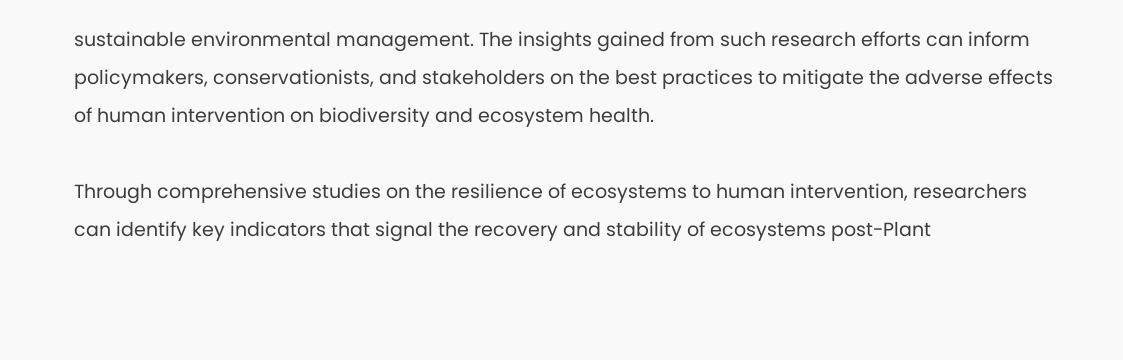sustainable environmental management. The insights gained from such research efforts can inform policymakers, conservationists, and stakeholders on the best practices to mitigate the adverse effects of human intervention on biodiversity and ecosystem health.

Through comprehensive studies on the resilience of ecosystems to human intervention, researchers can identify key indicators that signal the recovery and stability of ecosystems post-Plant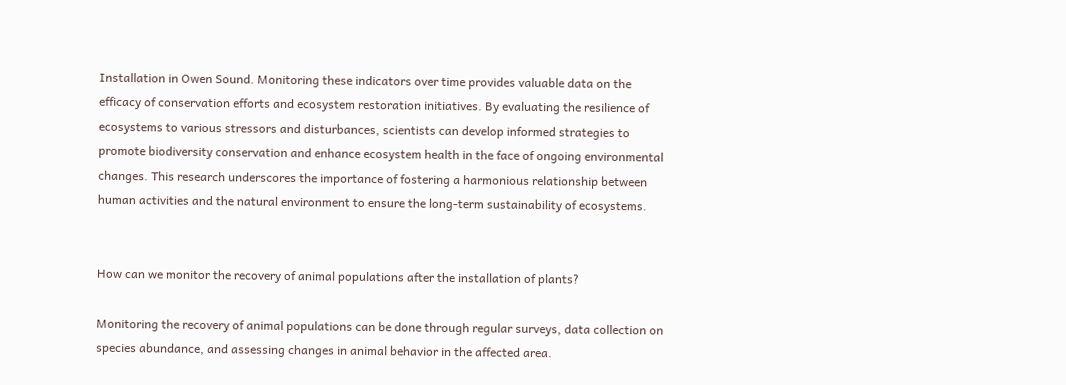Installation in Owen Sound. Monitoring these indicators over time provides valuable data on the efficacy of conservation efforts and ecosystem restoration initiatives. By evaluating the resilience of ecosystems to various stressors and disturbances, scientists can develop informed strategies to promote biodiversity conservation and enhance ecosystem health in the face of ongoing environmental changes. This research underscores the importance of fostering a harmonious relationship between human activities and the natural environment to ensure the long-term sustainability of ecosystems.


How can we monitor the recovery of animal populations after the installation of plants?

Monitoring the recovery of animal populations can be done through regular surveys, data collection on species abundance, and assessing changes in animal behavior in the affected area.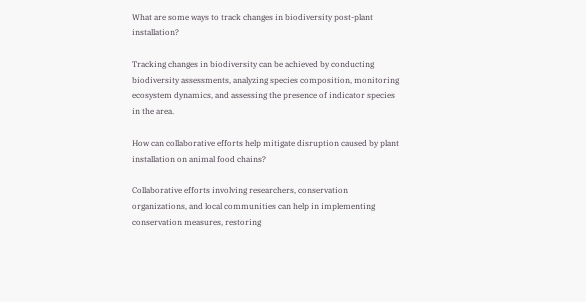What are some ways to track changes in biodiversity post-plant installation?

Tracking changes in biodiversity can be achieved by conducting biodiversity assessments, analyzing species composition, monitoring ecosystem dynamics, and assessing the presence of indicator species in the area.

How can collaborative efforts help mitigate disruption caused by plant installation on animal food chains?

Collaborative efforts involving researchers, conservation organizations, and local communities can help in implementing conservation measures, restoring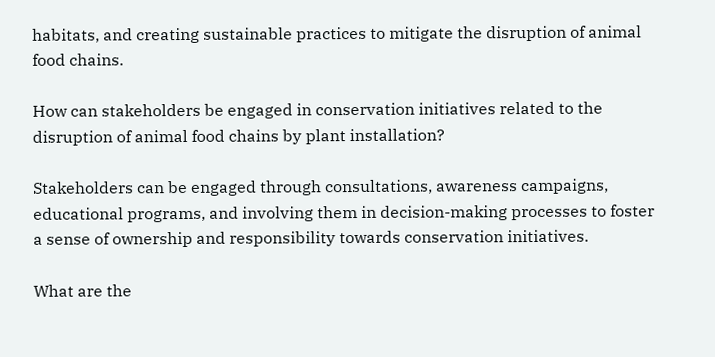habitats, and creating sustainable practices to mitigate the disruption of animal food chains.

How can stakeholders be engaged in conservation initiatives related to the disruption of animal food chains by plant installation?

Stakeholders can be engaged through consultations, awareness campaigns, educational programs, and involving them in decision-making processes to foster a sense of ownership and responsibility towards conservation initiatives.

What are the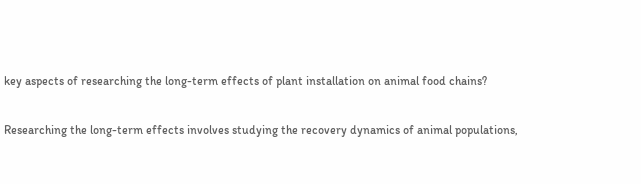key aspects of researching the long-term effects of plant installation on animal food chains?

Researching the long-term effects involves studying the recovery dynamics of animal populations,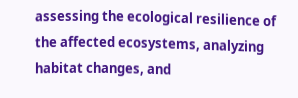assessing the ecological resilience of the affected ecosystems, analyzing habitat changes, and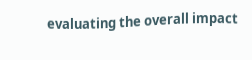evaluating the overall impact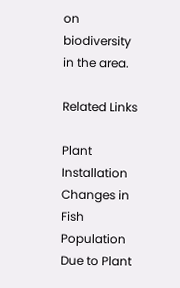on biodiversity in the area.

Related Links

Plant Installation
Changes in Fish Population Due to Plant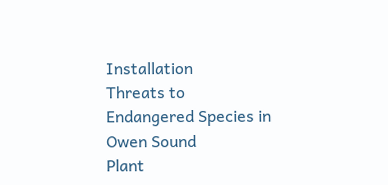Installation
Threats to Endangered Species in Owen Sound
Plant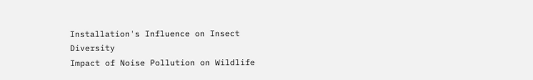Installation's Influence on Insect Diversity
Impact of Noise Pollution on Wildlife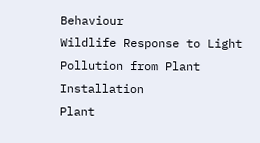Behaviour
Wildlife Response to Light Pollution from Plant Installation
Plant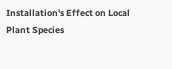Installation's Effect on Local Plant Species